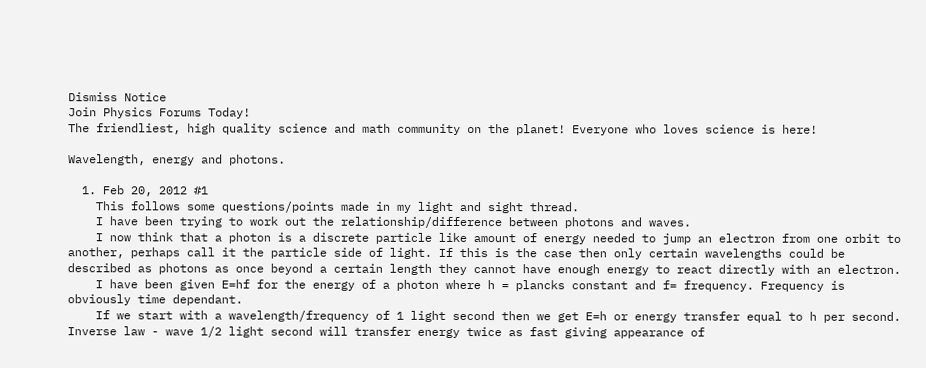Dismiss Notice
Join Physics Forums Today!
The friendliest, high quality science and math community on the planet! Everyone who loves science is here!

Wavelength, energy and photons.

  1. Feb 20, 2012 #1
    This follows some questions/points made in my light and sight thread.
    I have been trying to work out the relationship/difference between photons and waves.
    I now think that a photon is a discrete particle like amount of energy needed to jump an electron from one orbit to another, perhaps call it the particle side of light. If this is the case then only certain wavelengths could be described as photons as once beyond a certain length they cannot have enough energy to react directly with an electron.
    I have been given E=hf for the energy of a photon where h = plancks constant and f= frequency. Frequency is obviously time dependant.
    If we start with a wavelength/frequency of 1 light second then we get E=h or energy transfer equal to h per second. Inverse law - wave 1/2 light second will transfer energy twice as fast giving appearance of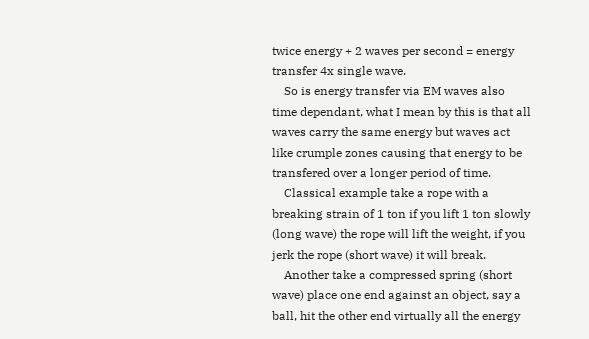twice energy + 2 waves per second = energy transfer 4x single wave.
    So is energy transfer via EM waves also time dependant, what I mean by this is that all waves carry the same energy but waves act like crumple zones causing that energy to be transfered over a longer period of time.
    Classical example take a rope with a breaking strain of 1 ton if you lift 1 ton slowly (long wave) the rope will lift the weight, if you jerk the rope (short wave) it will break.
    Another take a compressed spring (short wave) place one end against an object, say a ball, hit the other end virtually all the energy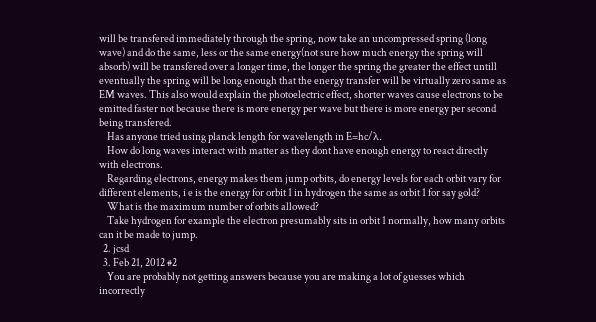will be transfered immediately through the spring, now take an uncompressed spring (long wave) and do the same, less or the same energy(not sure how much energy the spring will absorb) will be transfered over a longer time, the longer the spring the greater the effect untill eventually the spring will be long enough that the energy transfer will be virtually zero same as EM waves. This also would explain the photoelectric effect, shorter waves cause electrons to be emitted faster not because there is more energy per wave but there is more energy per second being transfered.
    Has anyone tried using planck length for wavelength in E=hc/λ.
    How do long waves interact with matter as they dont have enough energy to react directly with electrons.
    Regarding electrons, energy makes them jump orbits, do energy levels for each orbit vary for different elements, i e is the energy for orbit 1 in hydrogen the same as orbit 1 for say gold?
    What is the maximum number of orbits allowed?
    Take hydrogen for example the electron presumably sits in orbit 1 normally, how many orbits can it be made to jump.
  2. jcsd
  3. Feb 21, 2012 #2
    You are probably not getting answers because you are making a lot of guesses which incorrectly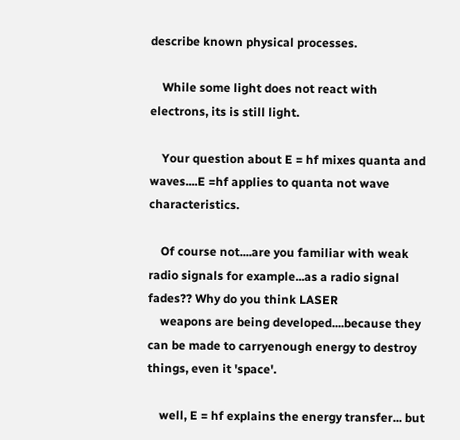describe known physical processes.

    While some light does not react with electrons, its is still light.

    Your question about E = hf mixes quanta and waves....E =hf applies to quanta not wave characteristics.

    Of course not....are you familiar with weak radio signals for example...as a radio signal fades?? Why do you think LASER
    weapons are being developed....because they can be made to carryenough energy to destroy things, even it 'space'.

    well, E = hf explains the energy transfer... but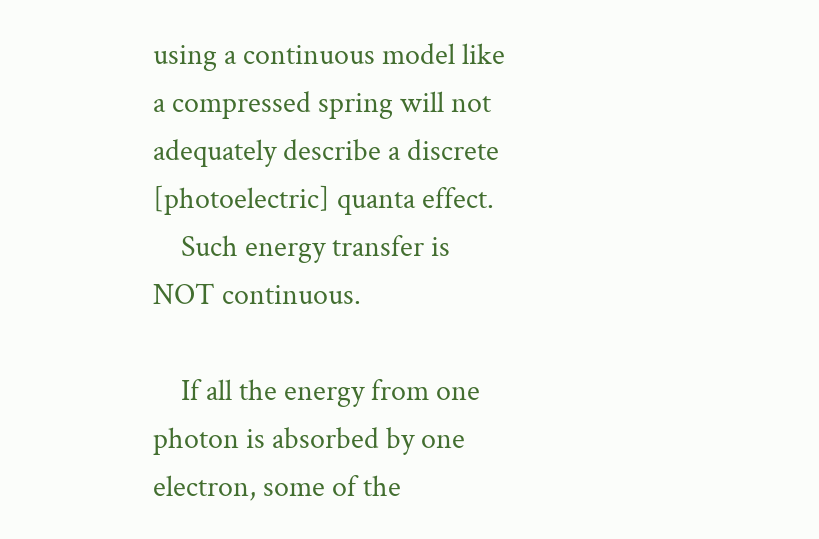using a continuous model like a compressed spring will not adequately describe a discrete [photoelectric] quanta effect.
    Such energy transfer is NOT continuous.

    If all the energy from one photon is absorbed by one electron, some of the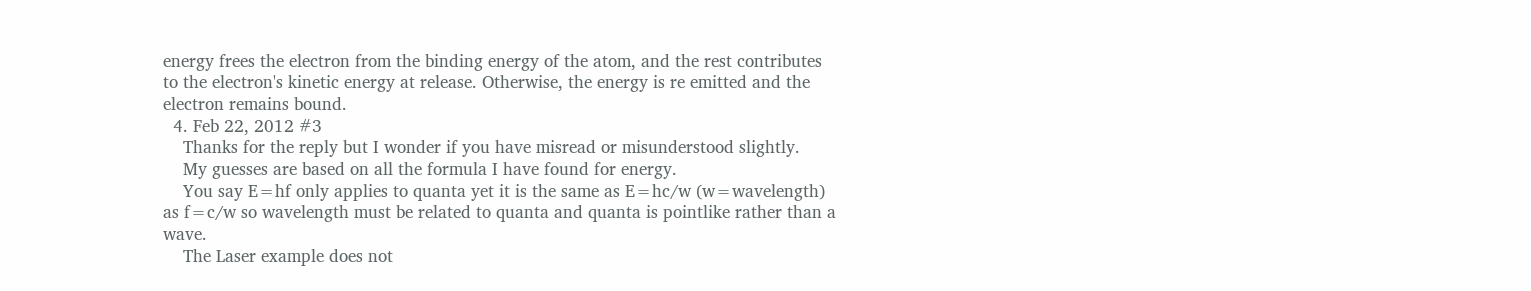energy frees the electron from the binding energy of the atom, and the rest contributes to the electron's kinetic energy at release. Otherwise, the energy is re emitted and the electron remains bound.
  4. Feb 22, 2012 #3
    Thanks for the reply but I wonder if you have misread or misunderstood slightly.
    My guesses are based on all the formula I have found for energy.
    You say E=hf only applies to quanta yet it is the same as E=hc/w (w=wavelength) as f=c/w so wavelength must be related to quanta and quanta is pointlike rather than a wave.
    The Laser example does not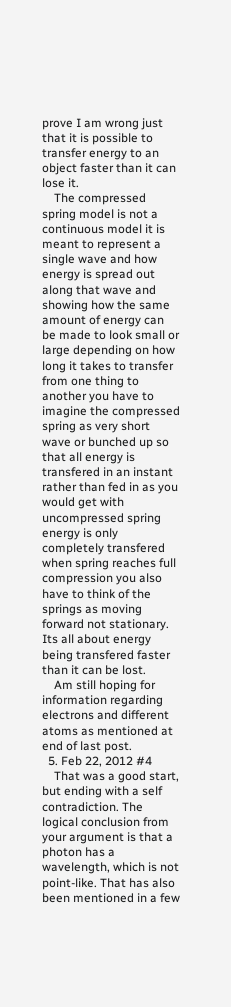prove I am wrong just that it is possible to transfer energy to an object faster than it can lose it.
    The compressed spring model is not a continuous model it is meant to represent a single wave and how energy is spread out along that wave and showing how the same amount of energy can be made to look small or large depending on how long it takes to transfer from one thing to another you have to imagine the compressed spring as very short wave or bunched up so that all energy is transfered in an instant rather than fed in as you would get with uncompressed spring energy is only completely transfered when spring reaches full compression you also have to think of the springs as moving forward not stationary. Its all about energy being transfered faster than it can be lost.
    Am still hoping for information regarding electrons and different atoms as mentioned at end of last post.
  5. Feb 22, 2012 #4
    That was a good start, but ending with a self contradiction. The logical conclusion from your argument is that a photon has a wavelength, which is not point-like. That has also been mentioned in a few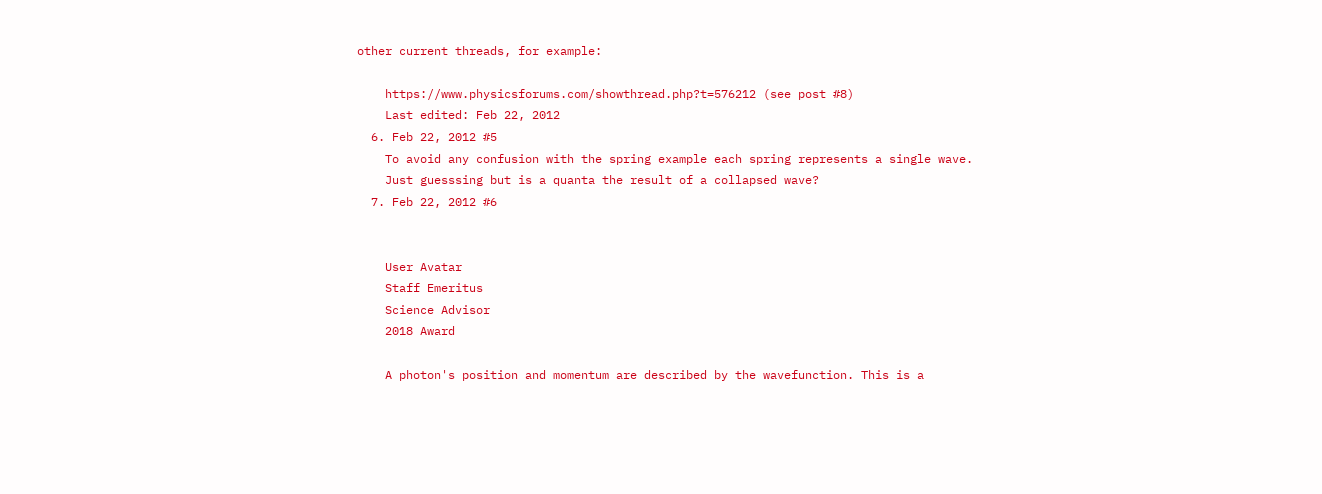other current threads, for example:

    https://www.physicsforums.com/showthread.php?t=576212 (see post #8)
    Last edited: Feb 22, 2012
  6. Feb 22, 2012 #5
    To avoid any confusion with the spring example each spring represents a single wave.
    Just guesssing but is a quanta the result of a collapsed wave?
  7. Feb 22, 2012 #6


    User Avatar
    Staff Emeritus
    Science Advisor
    2018 Award

    A photon's position and momentum are described by the wavefunction. This is a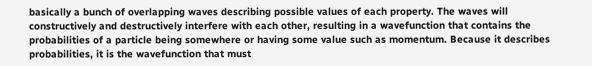basically a bunch of overlapping waves describing possible values of each property. The waves will constructively and destructively interfere with each other, resulting in a wavefunction that contains the probabilities of a particle being somewhere or having some value such as momentum. Because it describes probabilities, it is the wavefunction that must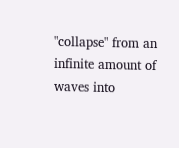"collapse" from an infinite amount of waves into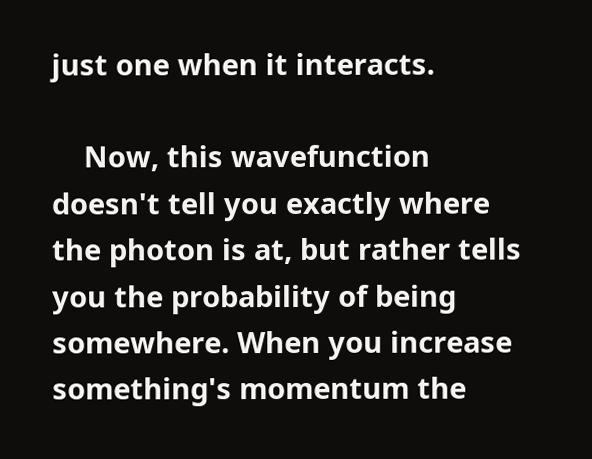just one when it interacts.

    Now, this wavefunction doesn't tell you exactly where the photon is at, but rather tells you the probability of being somewhere. When you increase something's momentum the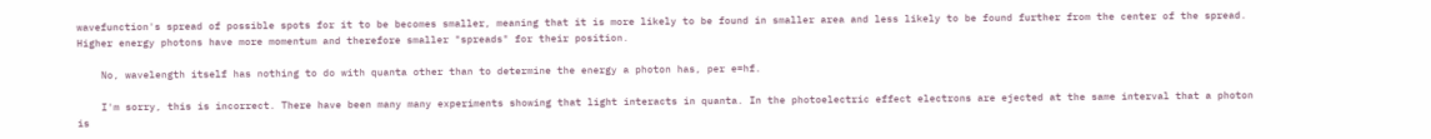wavefunction's spread of possible spots for it to be becomes smaller, meaning that it is more likely to be found in smaller area and less likely to be found further from the center of the spread. Higher energy photons have more momentum and therefore smaller "spreads" for their position.

    No, wavelength itself has nothing to do with quanta other than to determine the energy a photon has, per e=hf.

    I'm sorry, this is incorrect. There have been many many experiments showing that light interacts in quanta. In the photoelectric effect electrons are ejected at the same interval that a photon is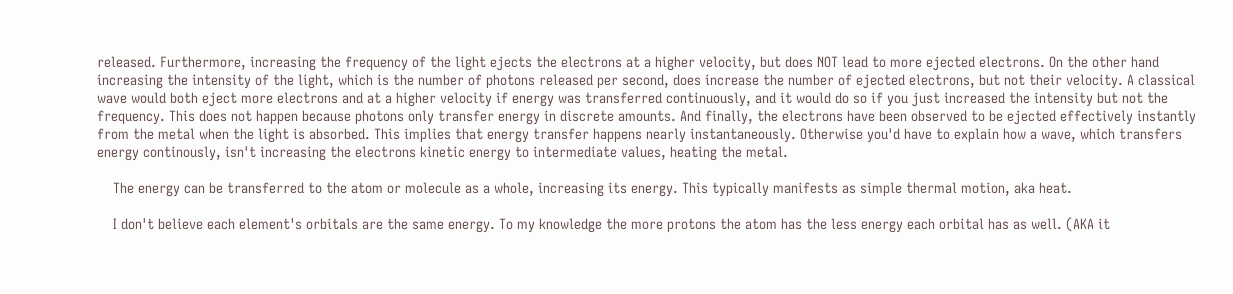released. Furthermore, increasing the frequency of the light ejects the electrons at a higher velocity, but does NOT lead to more ejected electrons. On the other hand increasing the intensity of the light, which is the number of photons released per second, does increase the number of ejected electrons, but not their velocity. A classical wave would both eject more electrons and at a higher velocity if energy was transferred continuously, and it would do so if you just increased the intensity but not the frequency. This does not happen because photons only transfer energy in discrete amounts. And finally, the electrons have been observed to be ejected effectively instantly from the metal when the light is absorbed. This implies that energy transfer happens nearly instantaneously. Otherwise you'd have to explain how a wave, which transfers energy continously, isn't increasing the electrons kinetic energy to intermediate values, heating the metal.

    The energy can be transferred to the atom or molecule as a whole, increasing its energy. This typically manifests as simple thermal motion, aka heat.

    I don't believe each element's orbitals are the same energy. To my knowledge the more protons the atom has the less energy each orbital has as well. (AKA it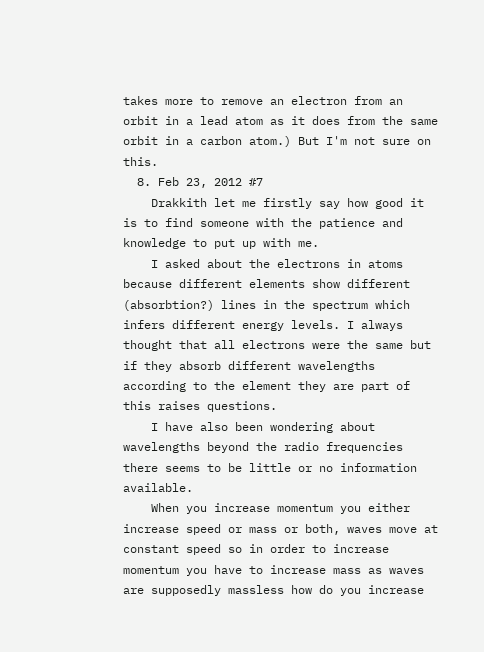takes more to remove an electron from an orbit in a lead atom as it does from the same orbit in a carbon atom.) But I'm not sure on this.
  8. Feb 23, 2012 #7
    Drakkith let me firstly say how good it is to find someone with the patience and knowledge to put up with me.
    I asked about the electrons in atoms because different elements show different (absorbtion?) lines in the spectrum which infers different energy levels. I always thought that all electrons were the same but if they absorb different wavelengths according to the element they are part of this raises questions.
    I have also been wondering about wavelengths beyond the radio frequencies there seems to be little or no information available.
    When you increase momentum you either increase speed or mass or both, waves move at constant speed so in order to increase momentum you have to increase mass as waves are supposedly massless how do you increase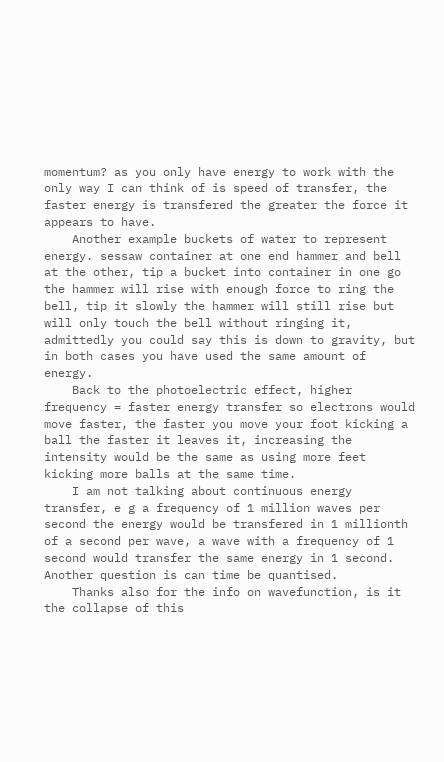momentum? as you only have energy to work with the only way I can think of is speed of transfer, the faster energy is transfered the greater the force it appears to have.
    Another example buckets of water to represent energy. sessaw container at one end hammer and bell at the other, tip a bucket into container in one go the hammer will rise with enough force to ring the bell, tip it slowly the hammer will still rise but will only touch the bell without ringing it, admittedly you could say this is down to gravity, but in both cases you have used the same amount of energy.
    Back to the photoelectric effect, higher frequency = faster energy transfer so electrons would move faster, the faster you move your foot kicking a ball the faster it leaves it, increasing the intensity would be the same as using more feet kicking more balls at the same time.
    I am not talking about continuous energy transfer, e g a frequency of 1 million waves per second the energy would be transfered in 1 millionth of a second per wave, a wave with a frequency of 1 second would transfer the same energy in 1 second. Another question is can time be quantised.
    Thanks also for the info on wavefunction, is it the collapse of this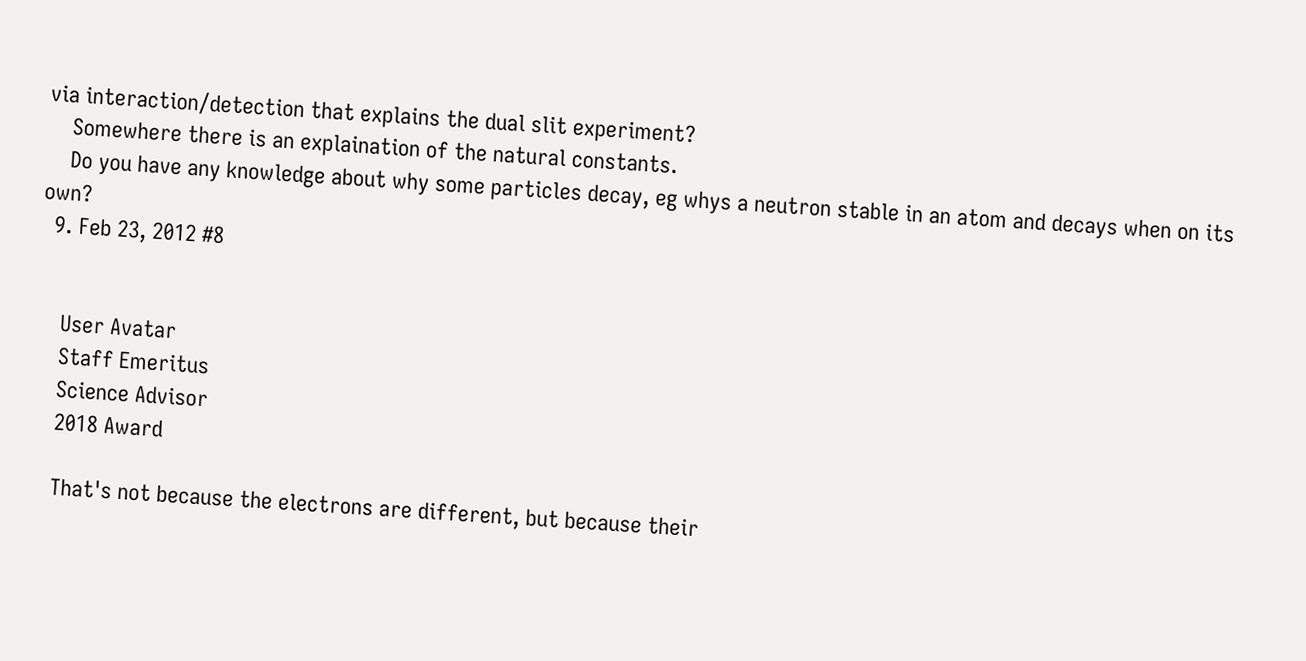via interaction/detection that explains the dual slit experiment?
    Somewhere there is an explaination of the natural constants.
    Do you have any knowledge about why some particles decay, eg whys a neutron stable in an atom and decays when on its own?
  9. Feb 23, 2012 #8


    User Avatar
    Staff Emeritus
    Science Advisor
    2018 Award

    That's not because the electrons are different, but because their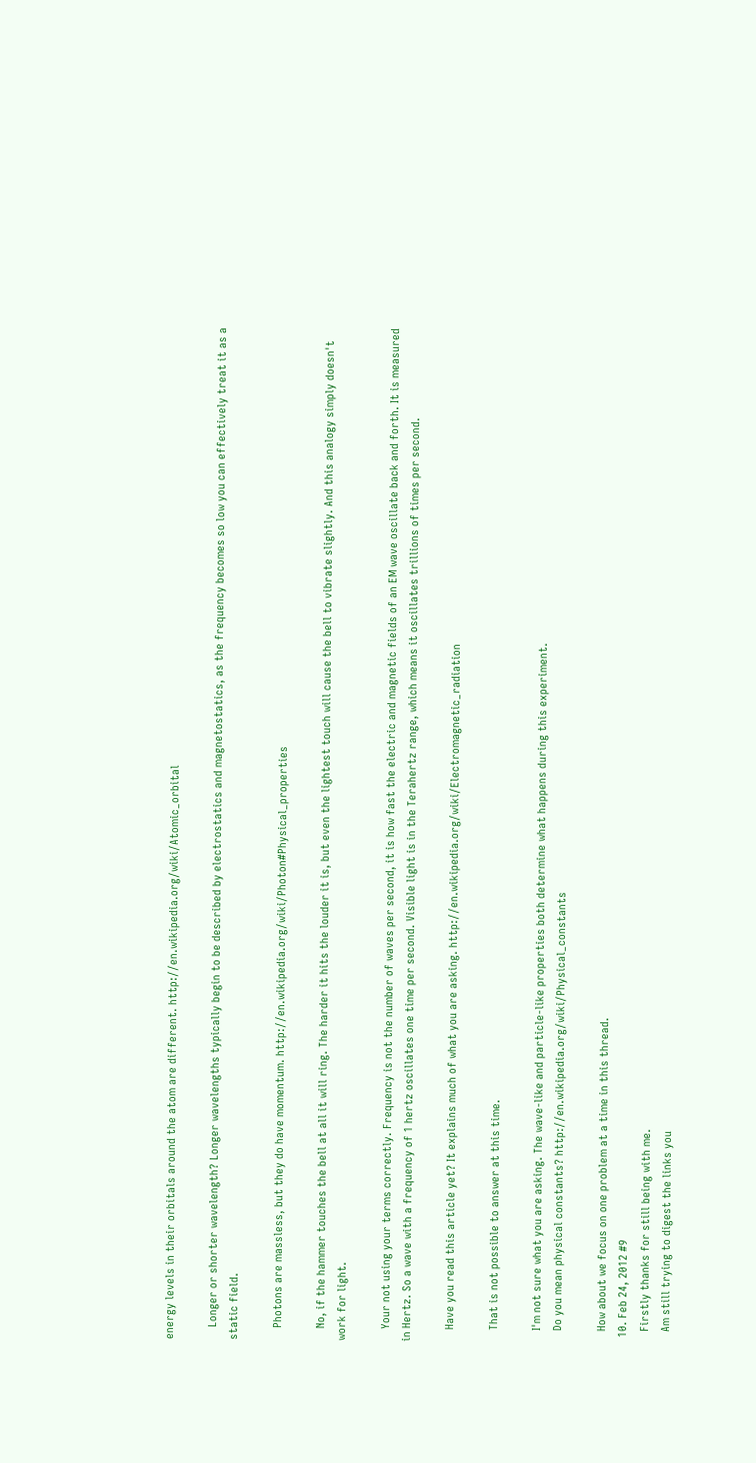energy levels in their orbitals around the atom are different. http://en.wikipedia.org/wiki/Atomic_orbital

    Longer or shorter wavelength? Longer wavelengths typically begin to be described by electrostatics and magnetostatics, as the frequency becomes so low you can effectively treat it as a static field.

    Photons are massless, but they do have momentum. http://en.wikipedia.org/wiki/Photon#Physical_properties

    No, if the hammer touches the bell at all it will ring. The harder it hits the louder it is, but even the lightest touch will cause the bell to vibrate slightly. And this analogy simply doesn't work for light.

    Your not using your terms correctly. Frequency is not the number of waves per second, it is how fast the electric and magnetic fields of an EM wave oscillate back and forth. It is measured in Hertz. So a wave with a frequency of 1 hertz oscillates one time per second. Visible light is in the Terahertz range, which means it oscillates trillions of times per second.

    Have you read this article yet? It explains much of what you are asking. http://en.wikipedia.org/wiki/Electromagnetic_radiation

    That is not possible to answer at this time.

    I'm not sure what you are asking. The wave-like and particle-like properties both determine what happens during this experiment.
    Do you mean physical constants? http://en.wikipedia.org/wiki/Physical_constants

    How about we focus on one problem at a time in this thread.
  10. Feb 24, 2012 #9
    Firstly thanks for still being with me.
    Am still trying to digest the links you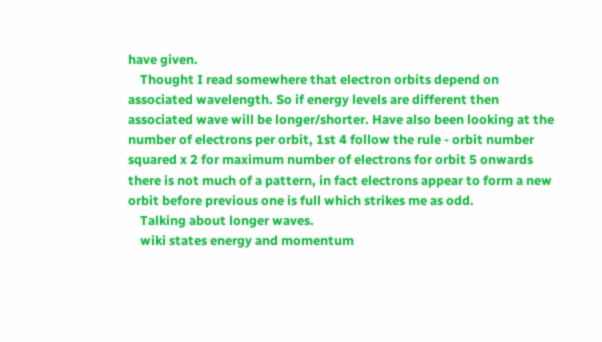have given.
    Thought I read somewhere that electron orbits depend on associated wavelength. So if energy levels are different then associated wave will be longer/shorter. Have also been looking at the number of electrons per orbit, 1st 4 follow the rule - orbit number squared x 2 for maximum number of electrons for orbit 5 onwards there is not much of a pattern, in fact electrons appear to form a new orbit before previous one is full which strikes me as odd.
    Talking about longer waves.
    wiki states energy and momentum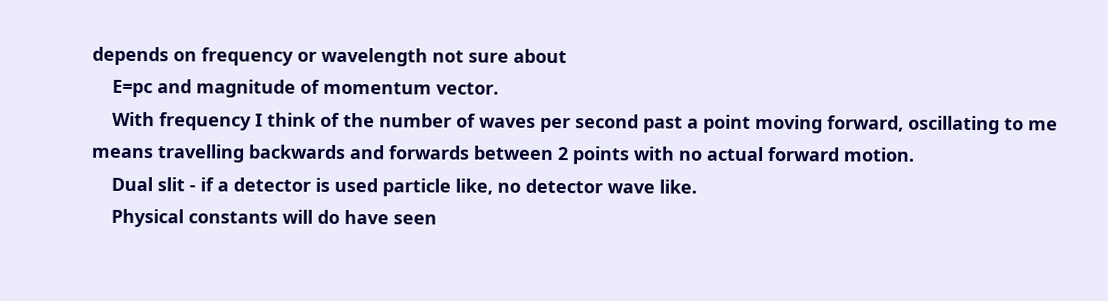depends on frequency or wavelength not sure about
    E=pc and magnitude of momentum vector.
    With frequency I think of the number of waves per second past a point moving forward, oscillating to me means travelling backwards and forwards between 2 points with no actual forward motion.
    Dual slit - if a detector is used particle like, no detector wave like.
    Physical constants will do have seen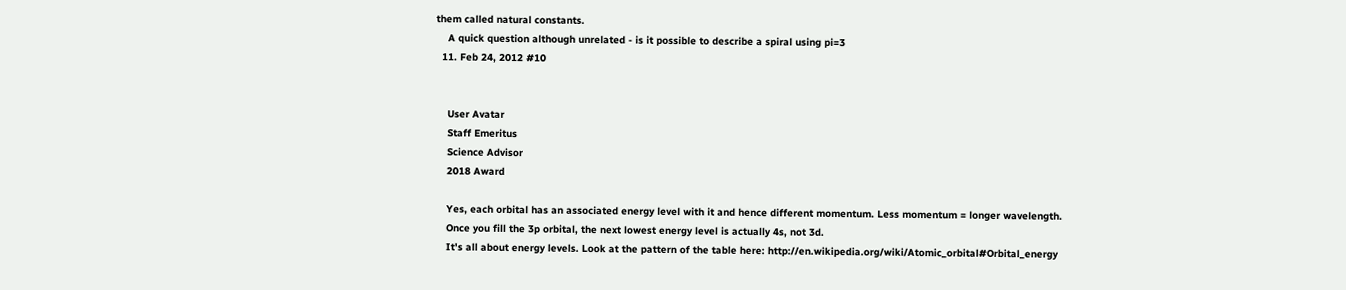them called natural constants.
    A quick question although unrelated - is it possible to describe a spiral using pi=3
  11. Feb 24, 2012 #10


    User Avatar
    Staff Emeritus
    Science Advisor
    2018 Award

    Yes, each orbital has an associated energy level with it and hence different momentum. Less momentum = longer wavelength.
    Once you fill the 3p orbital, the next lowest energy level is actually 4s, not 3d.
    It's all about energy levels. Look at the pattern of the table here: http://en.wikipedia.org/wiki/Atomic_orbital#Orbital_energy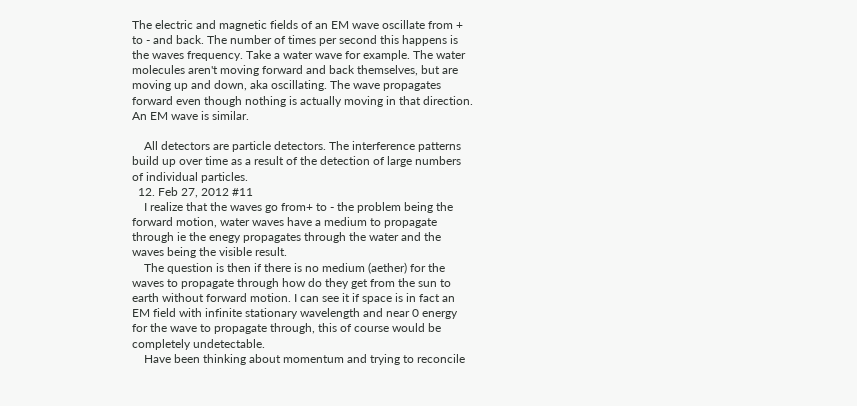The electric and magnetic fields of an EM wave oscillate from + to - and back. The number of times per second this happens is the waves frequency. Take a water wave for example. The water molecules aren't moving forward and back themselves, but are moving up and down, aka oscillating. The wave propagates forward even though nothing is actually moving in that direction. An EM wave is similar.

    All detectors are particle detectors. The interference patterns build up over time as a result of the detection of large numbers of individual particles.
  12. Feb 27, 2012 #11
    I realize that the waves go from+ to - the problem being the forward motion, water waves have a medium to propagate through ie the enegy propagates through the water and the waves being the visible result.
    The question is then if there is no medium (aether) for the waves to propagate through how do they get from the sun to earth without forward motion. I can see it if space is in fact an EM field with infinite stationary wavelength and near 0 energy for the wave to propagate through, this of course would be completely undetectable.
    Have been thinking about momentum and trying to reconcile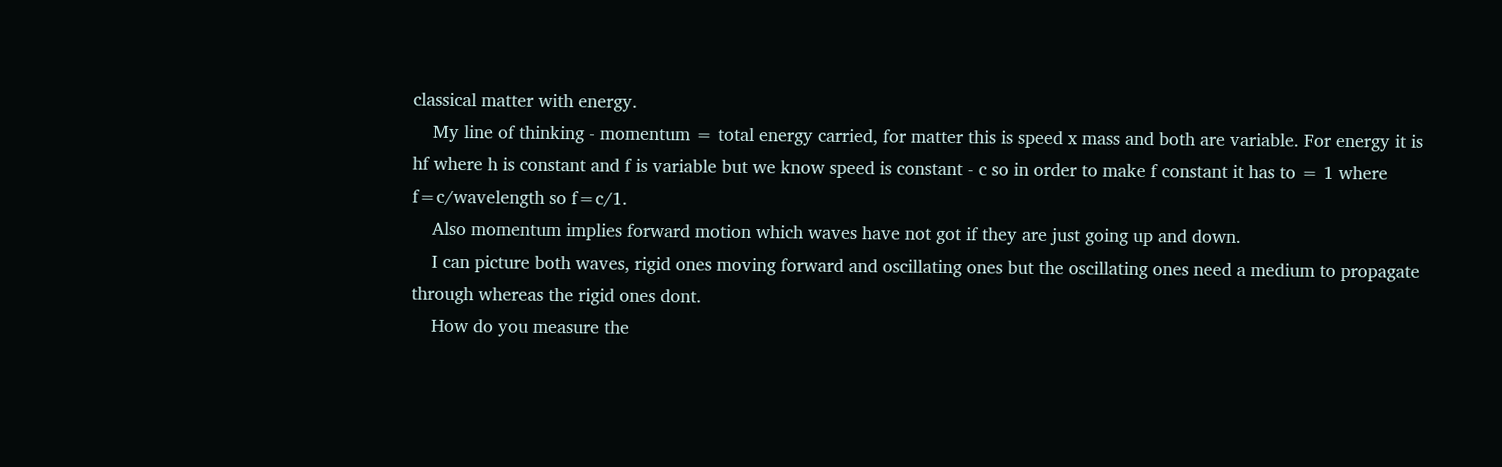classical matter with energy.
    My line of thinking - momentum = total energy carried, for matter this is speed x mass and both are variable. For energy it is hf where h is constant and f is variable but we know speed is constant - c so in order to make f constant it has to = 1 where f=c/wavelength so f=c/1.
    Also momentum implies forward motion which waves have not got if they are just going up and down.
    I can picture both waves, rigid ones moving forward and oscillating ones but the oscillating ones need a medium to propagate through whereas the rigid ones dont.
    How do you measure the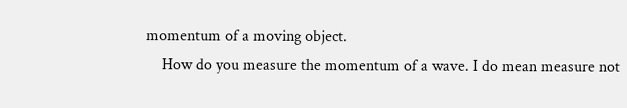momentum of a moving object.
    How do you measure the momentum of a wave. I do mean measure not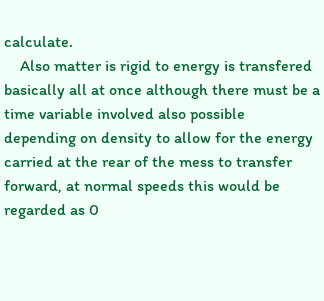calculate.
    Also matter is rigid to energy is transfered basically all at once although there must be a time variable involved also possible depending on density to allow for the energy carried at the rear of the mess to transfer forward, at normal speeds this would be regarded as 0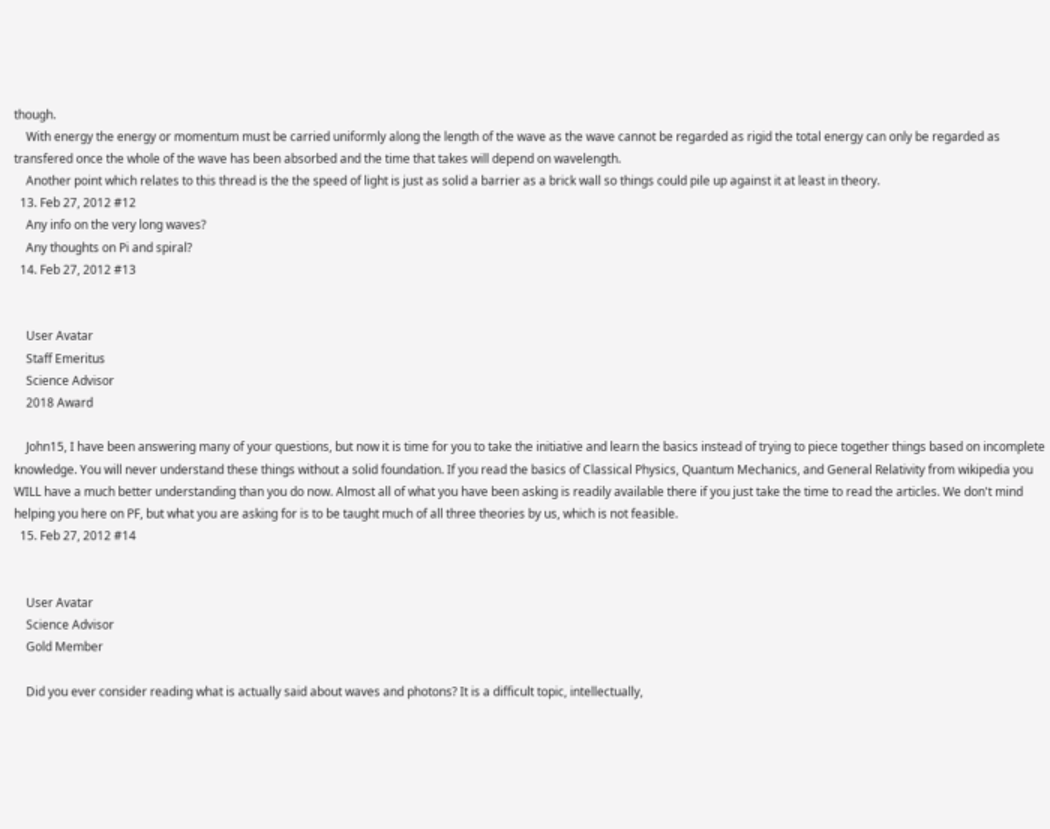though.
    With energy the energy or momentum must be carried uniformly along the length of the wave as the wave cannot be regarded as rigid the total energy can only be regarded as transfered once the whole of the wave has been absorbed and the time that takes will depend on wavelength.
    Another point which relates to this thread is the the speed of light is just as solid a barrier as a brick wall so things could pile up against it at least in theory.
  13. Feb 27, 2012 #12
    Any info on the very long waves?
    Any thoughts on Pi and spiral?
  14. Feb 27, 2012 #13


    User Avatar
    Staff Emeritus
    Science Advisor
    2018 Award

    John15, I have been answering many of your questions, but now it is time for you to take the initiative and learn the basics instead of trying to piece together things based on incomplete knowledge. You will never understand these things without a solid foundation. If you read the basics of Classical Physics, Quantum Mechanics, and General Relativity from wikipedia you WILL have a much better understanding than you do now. Almost all of what you have been asking is readily available there if you just take the time to read the articles. We don't mind helping you here on PF, but what you are asking for is to be taught much of all three theories by us, which is not feasible.
  15. Feb 27, 2012 #14


    User Avatar
    Science Advisor
    Gold Member

    Did you ever consider reading what is actually said about waves and photons? It is a difficult topic, intellectually,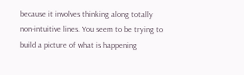because it involves thinking along totally non-intuitive lines. You seem to be trying to build a picture of what is happening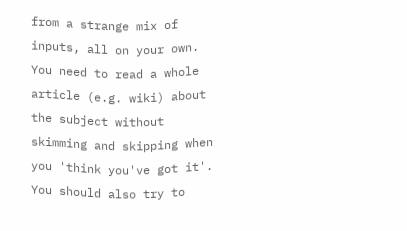from a strange mix of inputs, all on your own. You need to read a whole article (e.g. wiki) about the subject without skimming and skipping when you 'think you've got it'. You should also try to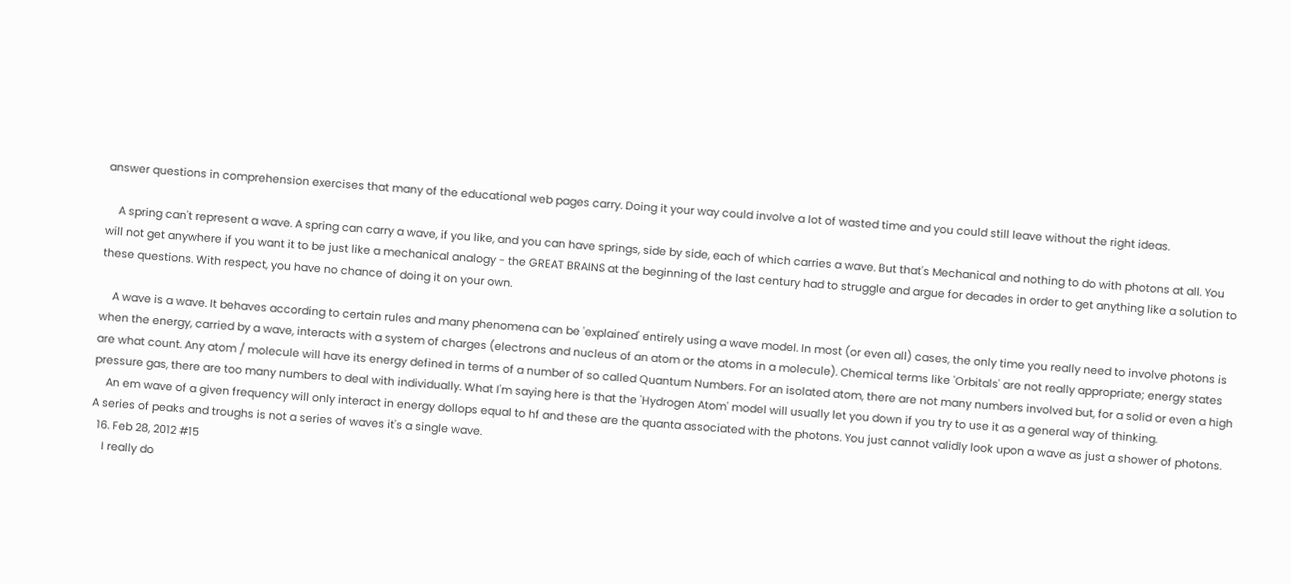answer questions in comprehension exercises that many of the educational web pages carry. Doing it your way could involve a lot of wasted time and you could still leave without the right ideas.

    A spring can't represent a wave. A spring can carry a wave, if you like, and you can have springs, side by side, each of which carries a wave. But that's Mechanical and nothing to do with photons at all. You will not get anywhere if you want it to be just like a mechanical analogy - the GREAT BRAINS at the beginning of the last century had to struggle and argue for decades in order to get anything like a solution to these questions. With respect, you have no chance of doing it on your own.

    A wave is a wave. It behaves according to certain rules and many phenomena can be 'explained' entirely using a wave model. In most (or even all) cases, the only time you really need to involve photons is when the energy, carried by a wave, interacts with a system of charges (electrons and nucleus of an atom or the atoms in a molecule). Chemical terms like 'Orbitals' are not really appropriate; energy states are what count. Any atom / molecule will have its energy defined in terms of a number of so called Quantum Numbers. For an isolated atom, there are not many numbers involved but, for a solid or even a high pressure gas, there are too many numbers to deal with individually. What I'm saying here is that the 'Hydrogen Atom' model will usually let you down if you try to use it as a general way of thinking.
    An em wave of a given frequency will only interact in energy dollops equal to hf and these are the quanta associated with the photons. You just cannot validly look upon a wave as just a shower of photons. A series of peaks and troughs is not a series of waves it's a single wave.
  16. Feb 28, 2012 #15
    I really do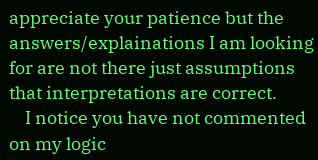appreciate your patience but the answers/explainations I am looking for are not there just assumptions that interpretations are correct.
    I notice you have not commented on my logic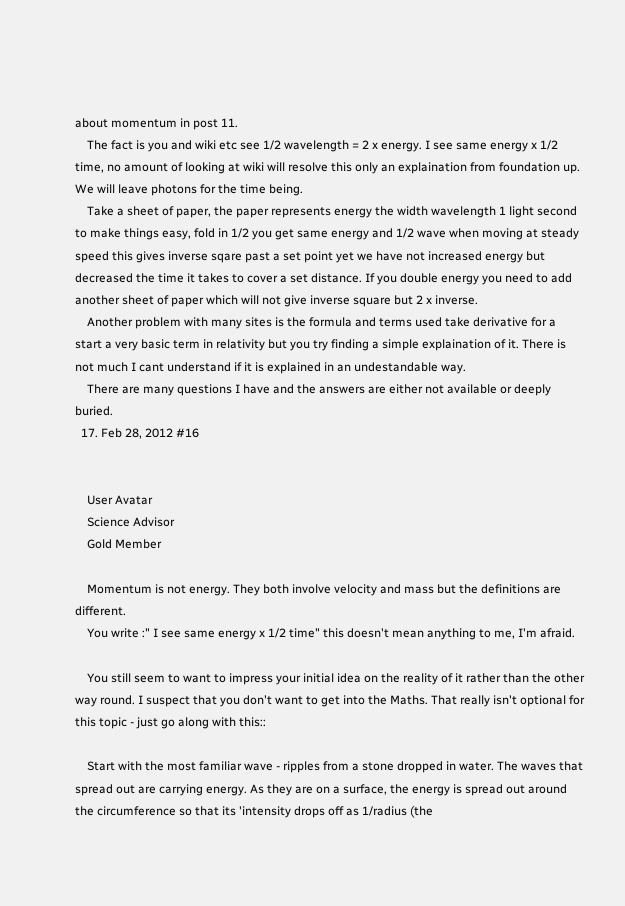about momentum in post 11.
    The fact is you and wiki etc see 1/2 wavelength = 2 x energy. I see same energy x 1/2 time, no amount of looking at wiki will resolve this only an explaination from foundation up. We will leave photons for the time being.
    Take a sheet of paper, the paper represents energy the width wavelength 1 light second to make things easy, fold in 1/2 you get same energy and 1/2 wave when moving at steady speed this gives inverse sqare past a set point yet we have not increased energy but decreased the time it takes to cover a set distance. If you double energy you need to add another sheet of paper which will not give inverse square but 2 x inverse.
    Another problem with many sites is the formula and terms used take derivative for a start a very basic term in relativity but you try finding a simple explaination of it. There is not much I cant understand if it is explained in an undestandable way.
    There are many questions I have and the answers are either not available or deeply buried.
  17. Feb 28, 2012 #16


    User Avatar
    Science Advisor
    Gold Member

    Momentum is not energy. They both involve velocity and mass but the definitions are different.
    You write :" I see same energy x 1/2 time" this doesn't mean anything to me, I'm afraid.

    You still seem to want to impress your initial idea on the reality of it rather than the other way round. I suspect that you don't want to get into the Maths. That really isn't optional for this topic - just go along with this::

    Start with the most familiar wave - ripples from a stone dropped in water. The waves that spread out are carrying energy. As they are on a surface, the energy is spread out around the circumference so that its 'intensity drops off as 1/radius (the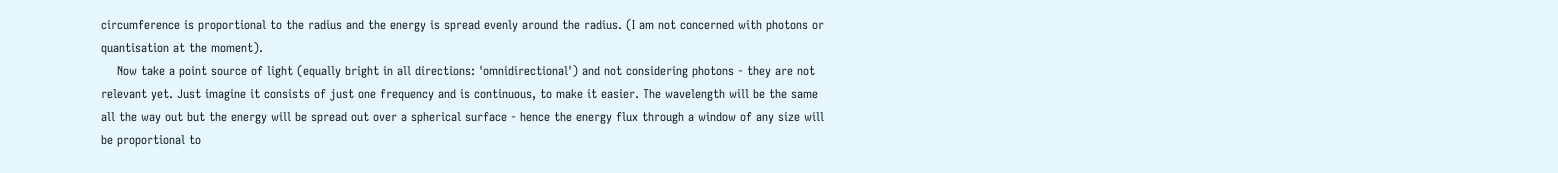circumference is proportional to the radius and the energy is spread evenly around the radius. (I am not concerned with photons or quantisation at the moment).
    Now take a point source of light (equally bright in all directions: 'omnidirectional') and not considering photons - they are not relevant yet. Just imagine it consists of just one frequency and is continuous, to make it easier. The wavelength will be the same all the way out but the energy will be spread out over a spherical surface - hence the energy flux through a window of any size will be proportional to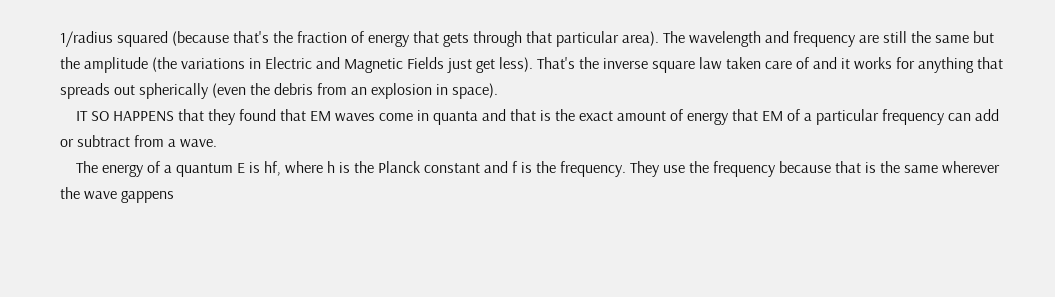1/radius squared (because that's the fraction of energy that gets through that particular area). The wavelength and frequency are still the same but the amplitude (the variations in Electric and Magnetic Fields just get less). That's the inverse square law taken care of and it works for anything that spreads out spherically (even the debris from an explosion in space).
    IT SO HAPPENS that they found that EM waves come in quanta and that is the exact amount of energy that EM of a particular frequency can add or subtract from a wave.
    The energy of a quantum E is hf, where h is the Planck constant and f is the frequency. They use the frequency because that is the same wherever the wave gappens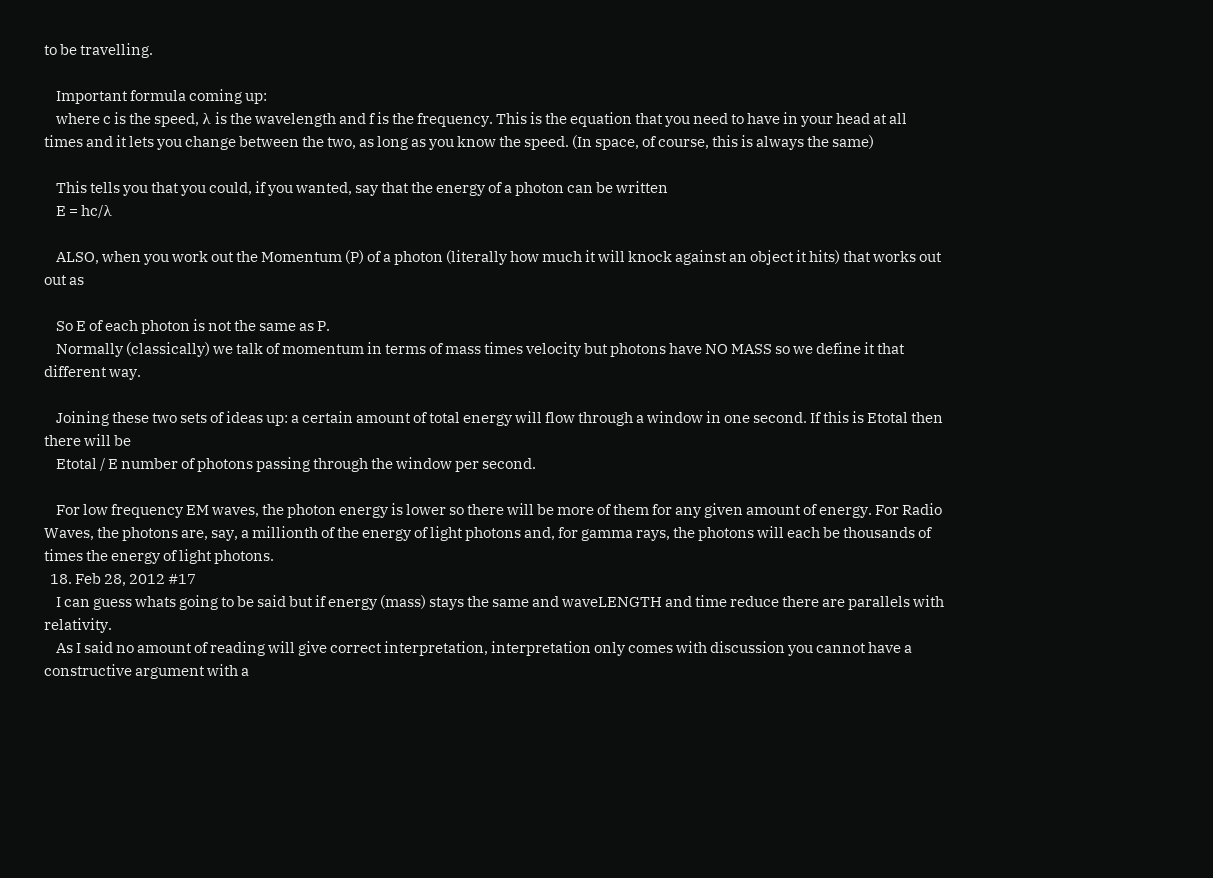to be travelling.

    Important formula coming up:
    where c is the speed, λ is the wavelength and f is the frequency. This is the equation that you need to have in your head at all times and it lets you change between the two, as long as you know the speed. (In space, of course, this is always the same)

    This tells you that you could, if you wanted, say that the energy of a photon can be written
    E = hc/λ

    ALSO, when you work out the Momentum (P) of a photon (literally how much it will knock against an object it hits) that works out out as

    So E of each photon is not the same as P.
    Normally (classically) we talk of momentum in terms of mass times velocity but photons have NO MASS so we define it that different way.

    Joining these two sets of ideas up: a certain amount of total energy will flow through a window in one second. If this is Etotal then there will be
    Etotal / E number of photons passing through the window per second.

    For low frequency EM waves, the photon energy is lower so there will be more of them for any given amount of energy. For Radio Waves, the photons are, say, a millionth of the energy of light photons and, for gamma rays, the photons will each be thousands of times the energy of light photons.
  18. Feb 28, 2012 #17
    I can guess whats going to be said but if energy (mass) stays the same and waveLENGTH and time reduce there are parallels with relativity.
    As I said no amount of reading will give correct interpretation, interpretation only comes with discussion you cannot have a constructive argument with a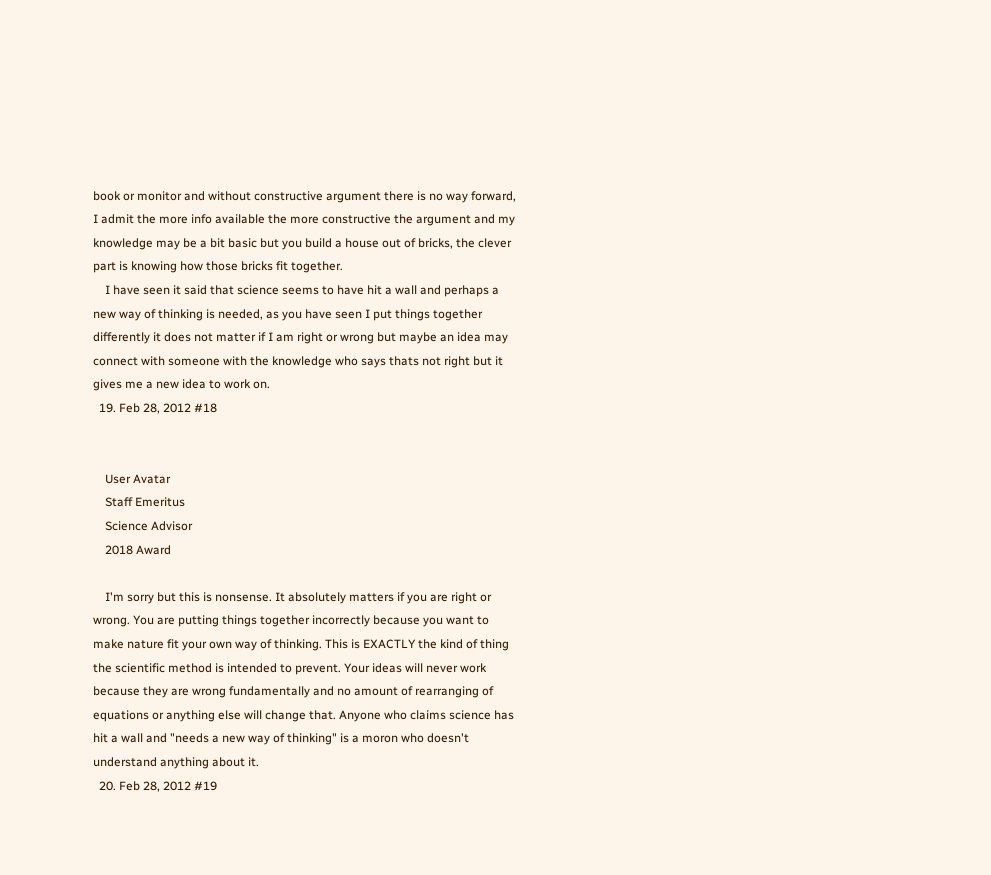book or monitor and without constructive argument there is no way forward, I admit the more info available the more constructive the argument and my knowledge may be a bit basic but you build a house out of bricks, the clever part is knowing how those bricks fit together.
    I have seen it said that science seems to have hit a wall and perhaps a new way of thinking is needed, as you have seen I put things together differently it does not matter if I am right or wrong but maybe an idea may connect with someone with the knowledge who says thats not right but it gives me a new idea to work on.
  19. Feb 28, 2012 #18


    User Avatar
    Staff Emeritus
    Science Advisor
    2018 Award

    I'm sorry but this is nonsense. It absolutely matters if you are right or wrong. You are putting things together incorrectly because you want to make nature fit your own way of thinking. This is EXACTLY the kind of thing the scientific method is intended to prevent. Your ideas will never work because they are wrong fundamentally and no amount of rearranging of equations or anything else will change that. Anyone who claims science has hit a wall and "needs a new way of thinking" is a moron who doesn't understand anything about it.
  20. Feb 28, 2012 #19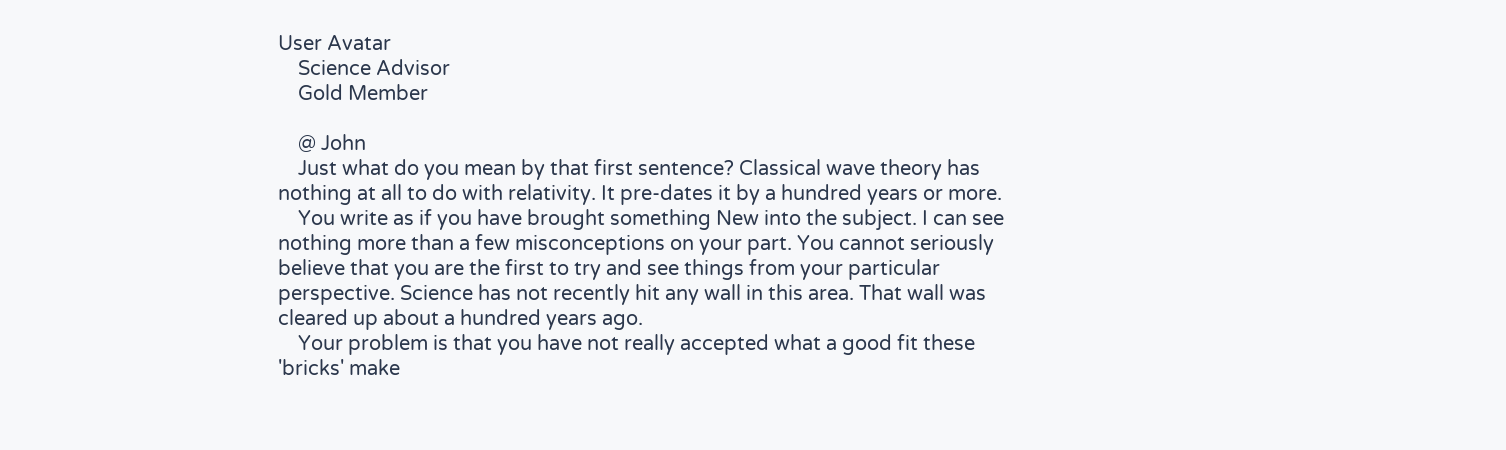User Avatar
    Science Advisor
    Gold Member

    @ John
    Just what do you mean by that first sentence? Classical wave theory has nothing at all to do with relativity. It pre-dates it by a hundred years or more.
    You write as if you have brought something New into the subject. I can see nothing more than a few misconceptions on your part. You cannot seriously believe that you are the first to try and see things from your particular perspective. Science has not recently hit any wall in this area. That wall was cleared up about a hundred years ago.
    Your problem is that you have not really accepted what a good fit these 'bricks' make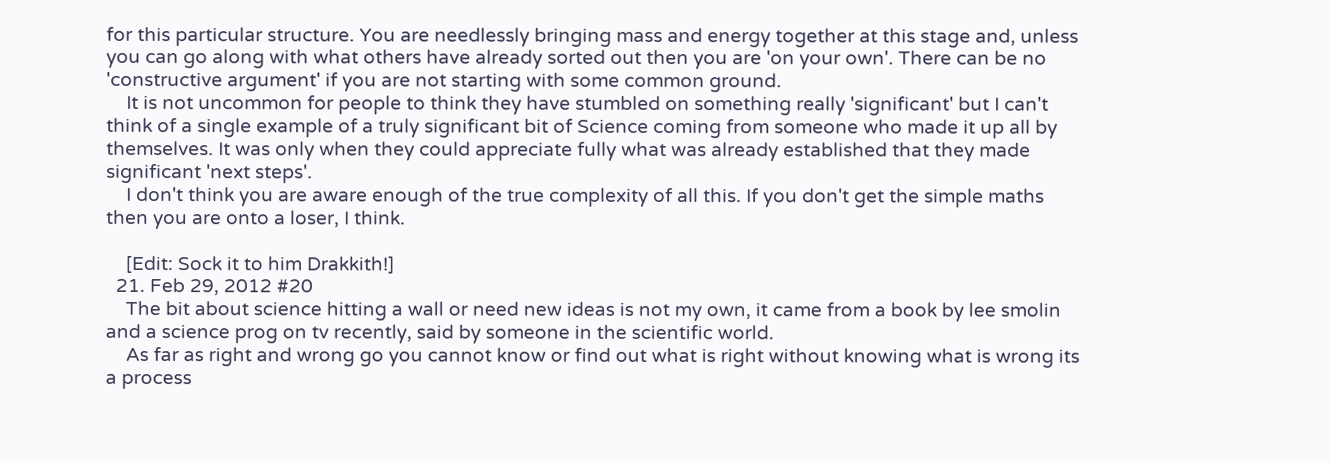for this particular structure. You are needlessly bringing mass and energy together at this stage and, unless you can go along with what others have already sorted out then you are 'on your own'. There can be no 'constructive argument' if you are not starting with some common ground.
    It is not uncommon for people to think they have stumbled on something really 'significant' but I can't think of a single example of a truly significant bit of Science coming from someone who made it up all by themselves. It was only when they could appreciate fully what was already established that they made significant 'next steps'.
    I don't think you are aware enough of the true complexity of all this. If you don't get the simple maths then you are onto a loser, I think.

    [Edit: Sock it to him Drakkith!]
  21. Feb 29, 2012 #20
    The bit about science hitting a wall or need new ideas is not my own, it came from a book by lee smolin and a science prog on tv recently, said by someone in the scientific world.
    As far as right and wrong go you cannot know or find out what is right without knowing what is wrong its a process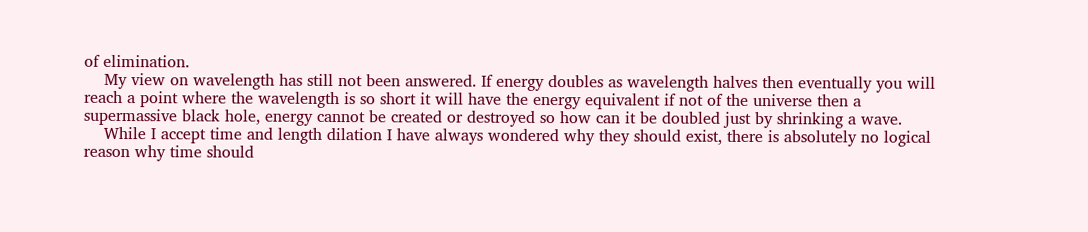of elimination.
    My view on wavelength has still not been answered. If energy doubles as wavelength halves then eventually you will reach a point where the wavelength is so short it will have the energy equivalent if not of the universe then a supermassive black hole, energy cannot be created or destroyed so how can it be doubled just by shrinking a wave.
    While I accept time and length dilation I have always wondered why they should exist, there is absolutely no logical reason why time should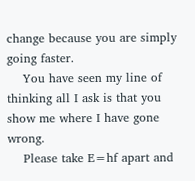change because you are simply going faster.
    You have seen my line of thinking all I ask is that you show me where I have gone wrong.
    Please take E=hf apart and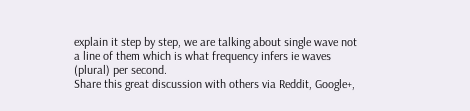explain it step by step, we are talking about single wave not a line of them which is what frequency infers ie waves (plural) per second.
Share this great discussion with others via Reddit, Google+,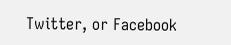Twitter, or Facebook